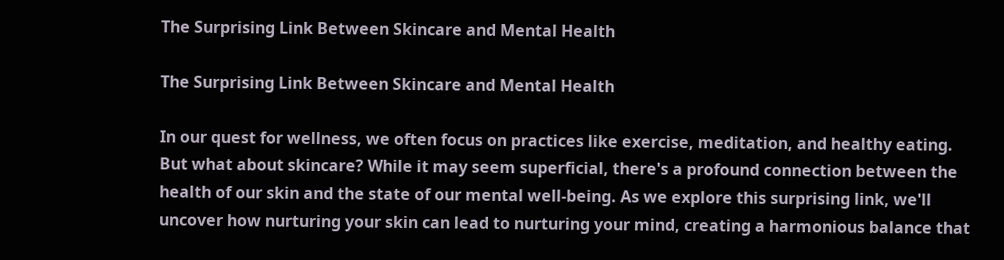The Surprising Link Between Skincare and Mental Health

The Surprising Link Between Skincare and Mental Health

In our quest for wellness, we often focus on practices like exercise, meditation, and healthy eating. But what about skincare? While it may seem superficial, there's a profound connection between the health of our skin and the state of our mental well-being. As we explore this surprising link, we'll uncover how nurturing your skin can lead to nurturing your mind, creating a harmonious balance that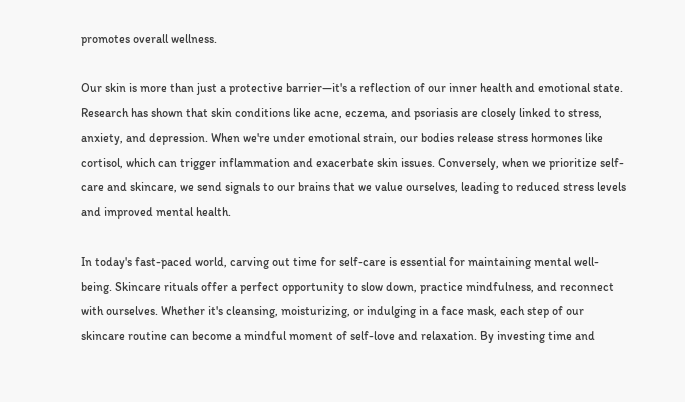promotes overall wellness.

Our skin is more than just a protective barrier—it's a reflection of our inner health and emotional state. Research has shown that skin conditions like acne, eczema, and psoriasis are closely linked to stress, anxiety, and depression. When we're under emotional strain, our bodies release stress hormones like cortisol, which can trigger inflammation and exacerbate skin issues. Conversely, when we prioritize self-care and skincare, we send signals to our brains that we value ourselves, leading to reduced stress levels and improved mental health.

In today's fast-paced world, carving out time for self-care is essential for maintaining mental well-being. Skincare rituals offer a perfect opportunity to slow down, practice mindfulness, and reconnect with ourselves. Whether it's cleansing, moisturizing, or indulging in a face mask, each step of our skincare routine can become a mindful moment of self-love and relaxation. By investing time and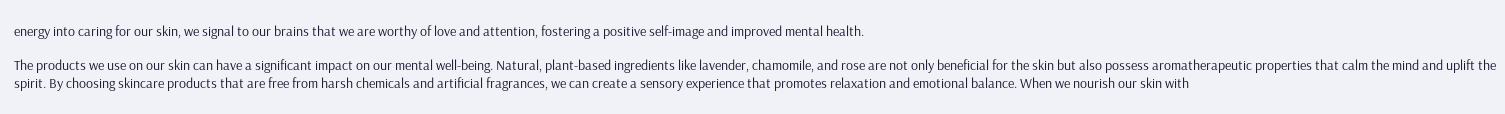energy into caring for our skin, we signal to our brains that we are worthy of love and attention, fostering a positive self-image and improved mental health.

The products we use on our skin can have a significant impact on our mental well-being. Natural, plant-based ingredients like lavender, chamomile, and rose are not only beneficial for the skin but also possess aromatherapeutic properties that calm the mind and uplift the spirit. By choosing skincare products that are free from harsh chemicals and artificial fragrances, we can create a sensory experience that promotes relaxation and emotional balance. When we nourish our skin with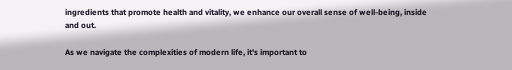ingredients that promote health and vitality, we enhance our overall sense of well-being, inside and out.

As we navigate the complexities of modern life, it's important to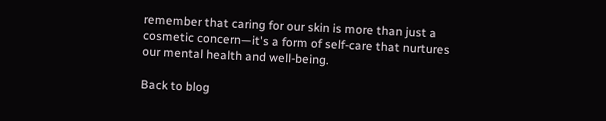remember that caring for our skin is more than just a cosmetic concern—it's a form of self-care that nurtures our mental health and well-being.

Back to blog